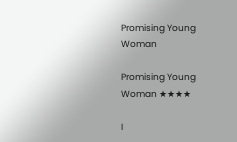Promising Young Woman

Promising Young Woman ★★★★

I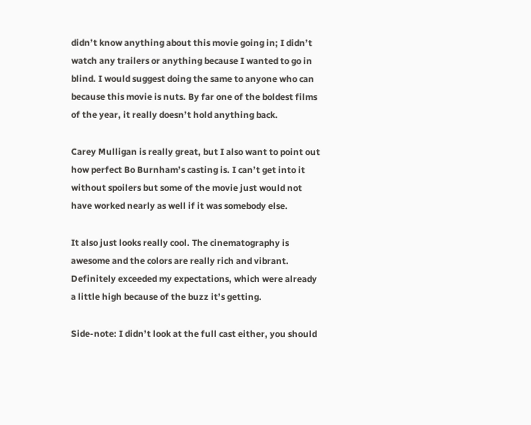didn’t know anything about this movie going in; I didn’t watch any trailers or anything because I wanted to go in blind. I would suggest doing the same to anyone who can because this movie is nuts. By far one of the boldest films of the year, it really doesn’t hold anything back.

Carey Mulligan is really great, but I also want to point out how perfect Bo Burnham’s casting is. I can’t get into it without spoilers but some of the movie just would not have worked nearly as well if it was somebody else.

It also just looks really cool. The cinematography is awesome and the colors are really rich and vibrant. Definitely exceeded my expectations, which were already a little high because of the buzz it’s getting.

Side-note: I didn’t look at the full cast either, you should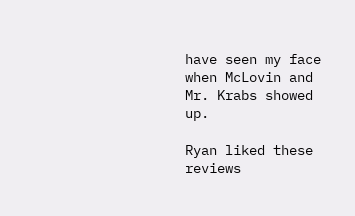have seen my face when McLovin and Mr. Krabs showed up.

Ryan liked these reviews